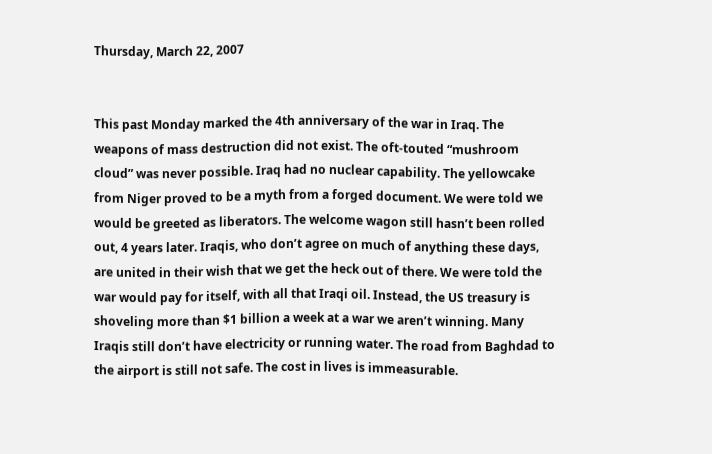Thursday, March 22, 2007


This past Monday marked the 4th anniversary of the war in Iraq. The weapons of mass destruction did not exist. The oft-touted “mushroom cloud” was never possible. Iraq had no nuclear capability. The yellowcake from Niger proved to be a myth from a forged document. We were told we would be greeted as liberators. The welcome wagon still hasn’t been rolled out, 4 years later. Iraqis, who don’t agree on much of anything these days, are united in their wish that we get the heck out of there. We were told the war would pay for itself, with all that Iraqi oil. Instead, the US treasury is shoveling more than $1 billion a week at a war we aren’t winning. Many Iraqis still don’t have electricity or running water. The road from Baghdad to the airport is still not safe. The cost in lives is immeasurable.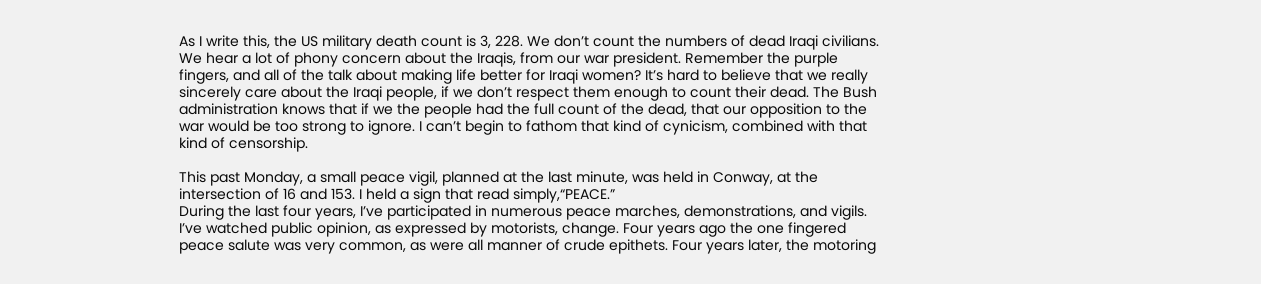As I write this, the US military death count is 3, 228. We don’t count the numbers of dead Iraqi civilians. We hear a lot of phony concern about the Iraqis, from our war president. Remember the purple fingers, and all of the talk about making life better for Iraqi women? It’s hard to believe that we really sincerely care about the Iraqi people, if we don’t respect them enough to count their dead. The Bush administration knows that if we the people had the full count of the dead, that our opposition to the war would be too strong to ignore. I can’t begin to fathom that kind of cynicism, combined with that kind of censorship.

This past Monday, a small peace vigil, planned at the last minute, was held in Conway, at the intersection of 16 and 153. I held a sign that read simply,“PEACE.”
During the last four years, I’ve participated in numerous peace marches, demonstrations, and vigils. I’ve watched public opinion, as expressed by motorists, change. Four years ago the one fingered peace salute was very common, as were all manner of crude epithets. Four years later, the motoring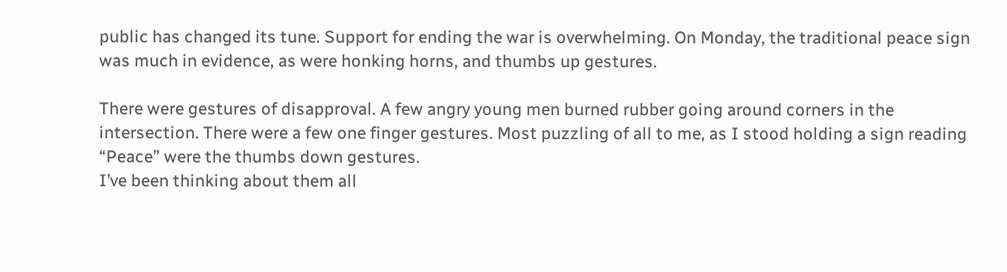public has changed its tune. Support for ending the war is overwhelming. On Monday, the traditional peace sign was much in evidence, as were honking horns, and thumbs up gestures.

There were gestures of disapproval. A few angry young men burned rubber going around corners in the intersection. There were a few one finger gestures. Most puzzling of all to me, as I stood holding a sign reading “Peace” were the thumbs down gestures.
I’ve been thinking about them all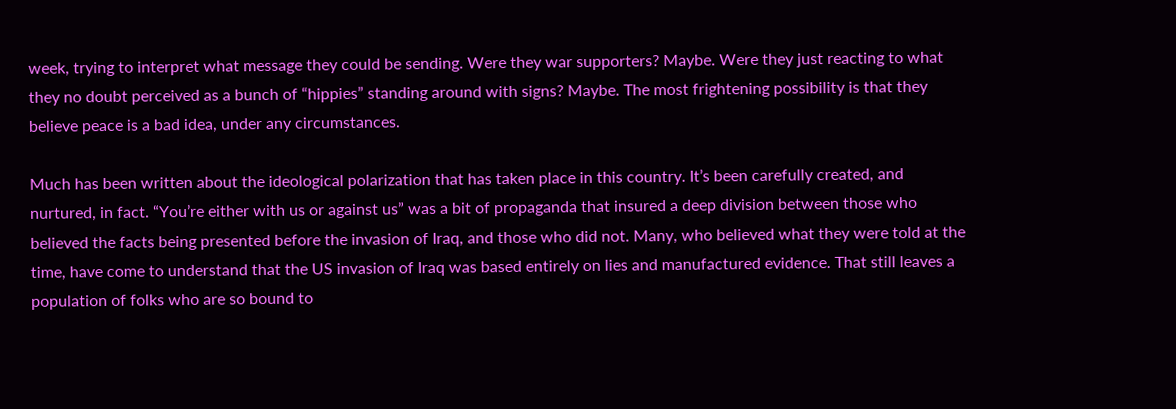week, trying to interpret what message they could be sending. Were they war supporters? Maybe. Were they just reacting to what they no doubt perceived as a bunch of “hippies” standing around with signs? Maybe. The most frightening possibility is that they believe peace is a bad idea, under any circumstances.

Much has been written about the ideological polarization that has taken place in this country. It’s been carefully created, and nurtured, in fact. “You’re either with us or against us” was a bit of propaganda that insured a deep division between those who believed the facts being presented before the invasion of Iraq, and those who did not. Many, who believed what they were told at the time, have come to understand that the US invasion of Iraq was based entirely on lies and manufactured evidence. That still leaves a population of folks who are so bound to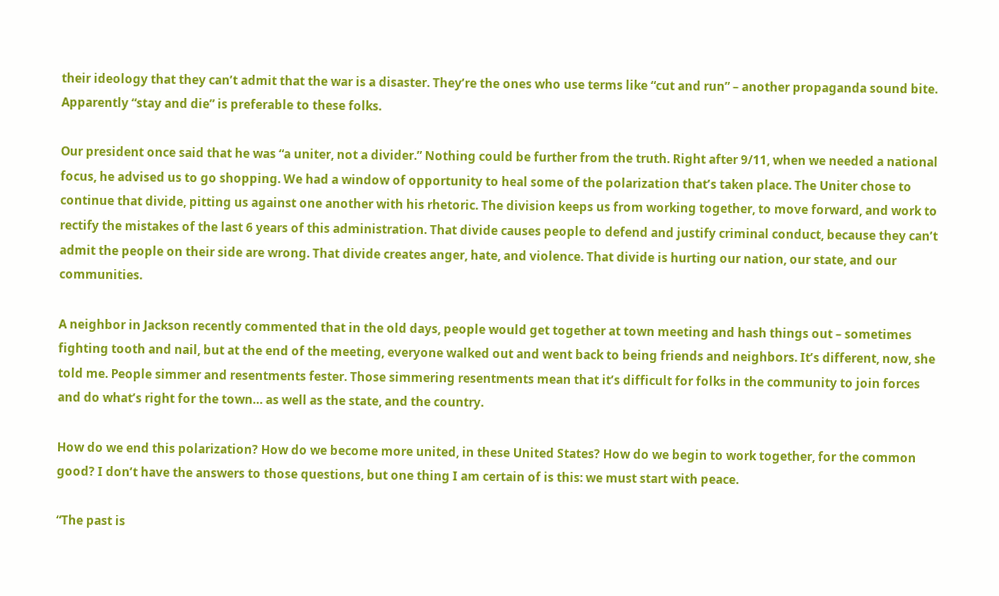their ideology that they can’t admit that the war is a disaster. They’re the ones who use terms like “cut and run” – another propaganda sound bite. Apparently “stay and die” is preferable to these folks.

Our president once said that he was “a uniter, not a divider.” Nothing could be further from the truth. Right after 9/11, when we needed a national focus, he advised us to go shopping. We had a window of opportunity to heal some of the polarization that’s taken place. The Uniter chose to continue that divide, pitting us against one another with his rhetoric. The division keeps us from working together, to move forward, and work to rectify the mistakes of the last 6 years of this administration. That divide causes people to defend and justify criminal conduct, because they can’t admit the people on their side are wrong. That divide creates anger, hate, and violence. That divide is hurting our nation, our state, and our communities.

A neighbor in Jackson recently commented that in the old days, people would get together at town meeting and hash things out – sometimes fighting tooth and nail, but at the end of the meeting, everyone walked out and went back to being friends and neighbors. It’s different, now, she told me. People simmer and resentments fester. Those simmering resentments mean that it’s difficult for folks in the community to join forces and do what’s right for the town… as well as the state, and the country.

How do we end this polarization? How do we become more united, in these United States? How do we begin to work together, for the common good? I don’t have the answers to those questions, but one thing I am certain of is this: we must start with peace.

“The past is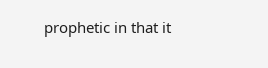prophetic in that it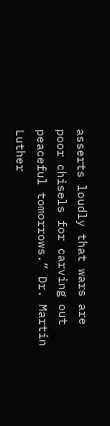asserts loudly that wars are poor chisels for carving out peaceful tomorrows.” Dr. Martin Luther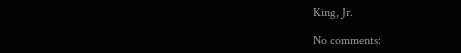King, Jr.

No comments: